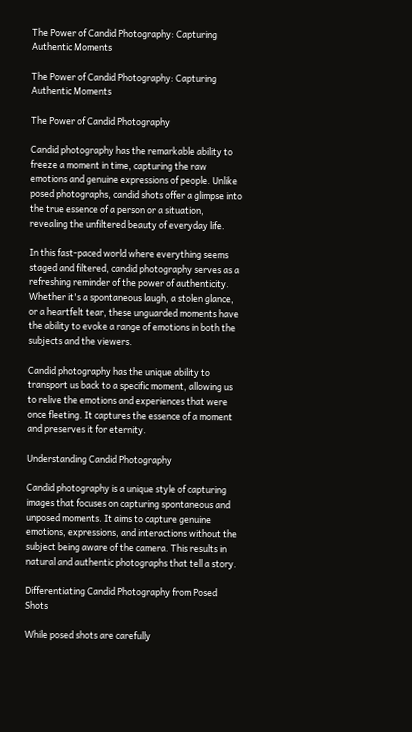The Power of Candid Photography: Capturing Authentic Moments

The Power of Candid Photography: Capturing Authentic Moments

The Power of Candid Photography

Candid photography has the remarkable ability to freeze a moment in time, capturing the raw emotions and genuine expressions of people. Unlike posed photographs, candid shots offer a glimpse into the true essence of a person or a situation, revealing the unfiltered beauty of everyday life.

In this fast-paced world where everything seems staged and filtered, candid photography serves as a refreshing reminder of the power of authenticity. Whether it's a spontaneous laugh, a stolen glance, or a heartfelt tear, these unguarded moments have the ability to evoke a range of emotions in both the subjects and the viewers.

Candid photography has the unique ability to transport us back to a specific moment, allowing us to relive the emotions and experiences that were once fleeting. It captures the essence of a moment and preserves it for eternity.

Understanding Candid Photography

Candid photography is a unique style of capturing images that focuses on capturing spontaneous and unposed moments. It aims to capture genuine emotions, expressions, and interactions without the subject being aware of the camera. This results in natural and authentic photographs that tell a story.

Differentiating Candid Photography from Posed Shots

While posed shots are carefully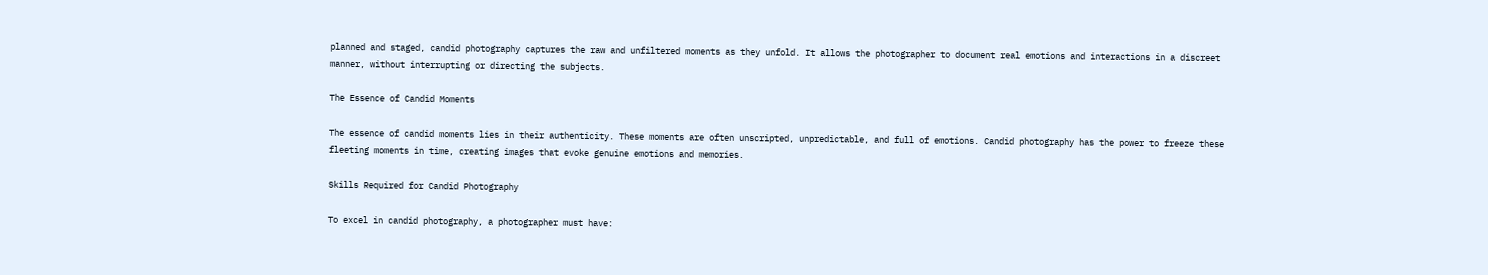planned and staged, candid photography captures the raw and unfiltered moments as they unfold. It allows the photographer to document real emotions and interactions in a discreet manner, without interrupting or directing the subjects.

The Essence of Candid Moments

The essence of candid moments lies in their authenticity. These moments are often unscripted, unpredictable, and full of emotions. Candid photography has the power to freeze these fleeting moments in time, creating images that evoke genuine emotions and memories.

Skills Required for Candid Photography

To excel in candid photography, a photographer must have: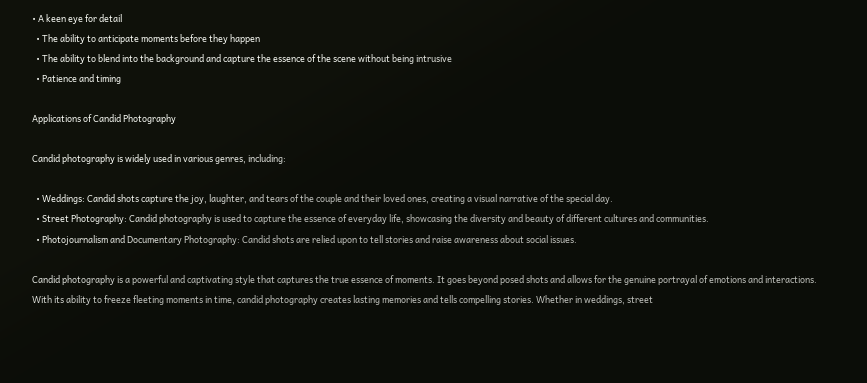• A keen eye for detail
  • The ability to anticipate moments before they happen
  • The ability to blend into the background and capture the essence of the scene without being intrusive
  • Patience and timing

Applications of Candid Photography

Candid photography is widely used in various genres, including:

  • Weddings: Candid shots capture the joy, laughter, and tears of the couple and their loved ones, creating a visual narrative of the special day.
  • Street Photography: Candid photography is used to capture the essence of everyday life, showcasing the diversity and beauty of different cultures and communities.
  • Photojournalism and Documentary Photography: Candid shots are relied upon to tell stories and raise awareness about social issues.

Candid photography is a powerful and captivating style that captures the true essence of moments. It goes beyond posed shots and allows for the genuine portrayal of emotions and interactions. With its ability to freeze fleeting moments in time, candid photography creates lasting memories and tells compelling stories. Whether in weddings, street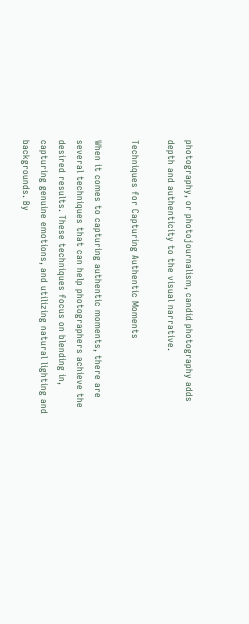photography, or photojournalism, candid photography adds depth and authenticity to the visual narrative.

Techniques for Capturing Authentic Moments

When it comes to capturing authentic moments, there are several techniques that can help photographers achieve the desired results. These techniques focus on blending in, capturing genuine emotions, and utilizing natural lighting and backgrounds. By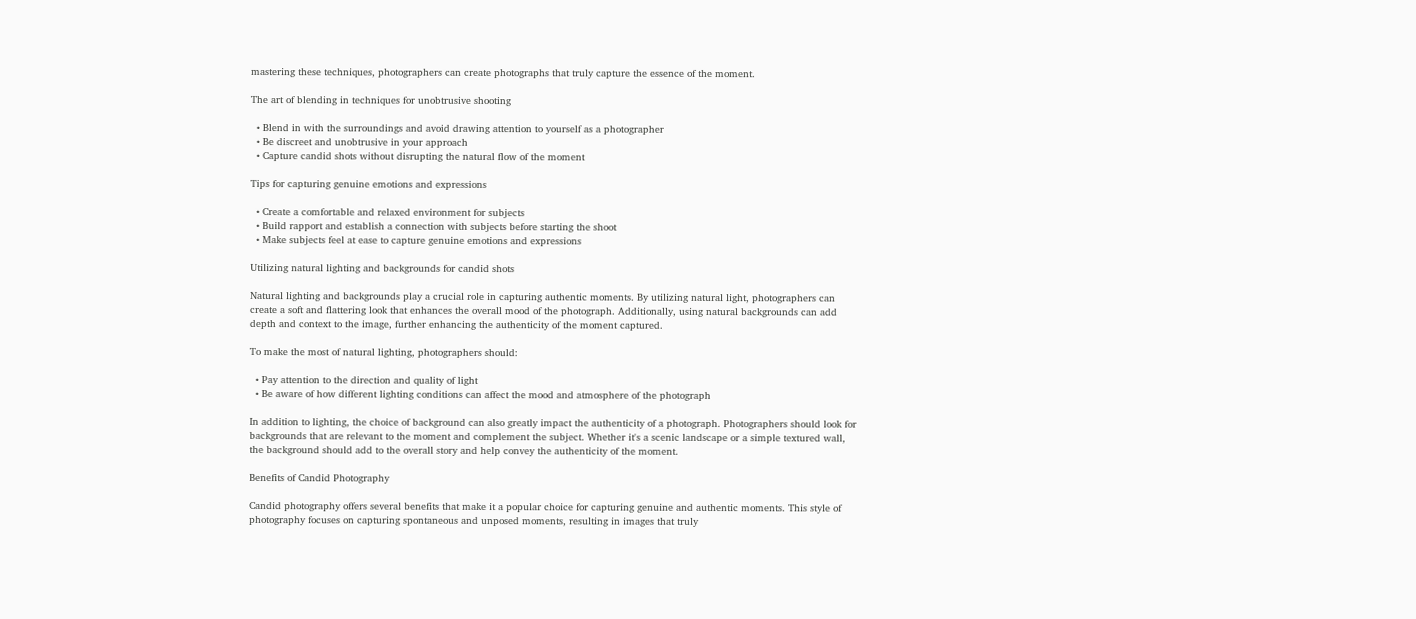mastering these techniques, photographers can create photographs that truly capture the essence of the moment.

The art of blending in techniques for unobtrusive shooting

  • Blend in with the surroundings and avoid drawing attention to yourself as a photographer
  • Be discreet and unobtrusive in your approach
  • Capture candid shots without disrupting the natural flow of the moment

Tips for capturing genuine emotions and expressions

  • Create a comfortable and relaxed environment for subjects
  • Build rapport and establish a connection with subjects before starting the shoot
  • Make subjects feel at ease to capture genuine emotions and expressions

Utilizing natural lighting and backgrounds for candid shots

Natural lighting and backgrounds play a crucial role in capturing authentic moments. By utilizing natural light, photographers can create a soft and flattering look that enhances the overall mood of the photograph. Additionally, using natural backgrounds can add depth and context to the image, further enhancing the authenticity of the moment captured.

To make the most of natural lighting, photographers should:

  • Pay attention to the direction and quality of light
  • Be aware of how different lighting conditions can affect the mood and atmosphere of the photograph

In addition to lighting, the choice of background can also greatly impact the authenticity of a photograph. Photographers should look for backgrounds that are relevant to the moment and complement the subject. Whether it's a scenic landscape or a simple textured wall, the background should add to the overall story and help convey the authenticity of the moment.

Benefits of Candid Photography

Candid photography offers several benefits that make it a popular choice for capturing genuine and authentic moments. This style of photography focuses on capturing spontaneous and unposed moments, resulting in images that truly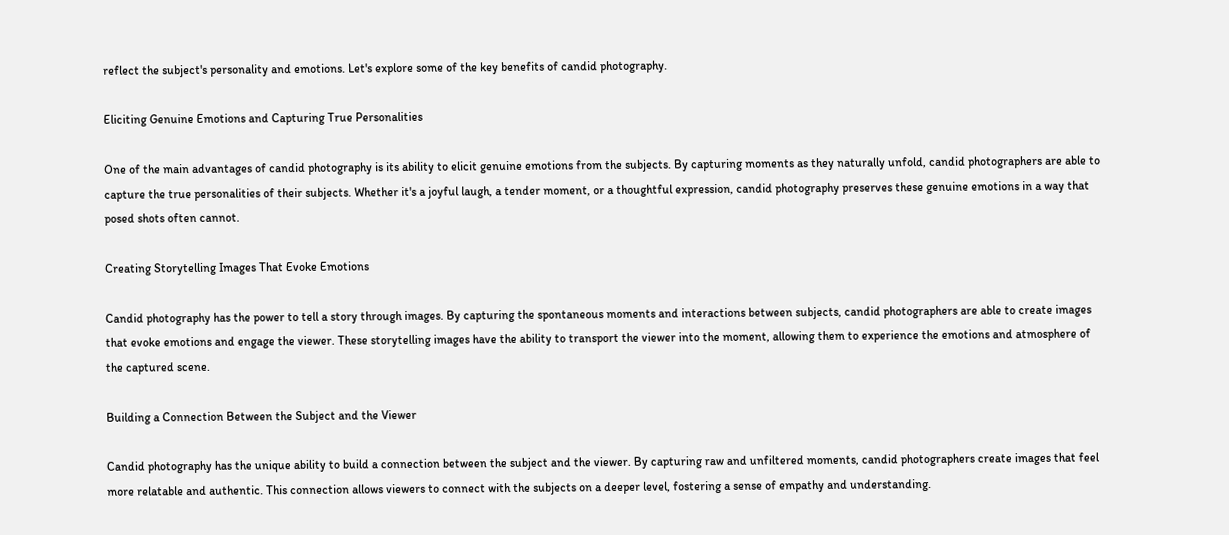reflect the subject's personality and emotions. Let's explore some of the key benefits of candid photography.

Eliciting Genuine Emotions and Capturing True Personalities

One of the main advantages of candid photography is its ability to elicit genuine emotions from the subjects. By capturing moments as they naturally unfold, candid photographers are able to capture the true personalities of their subjects. Whether it's a joyful laugh, a tender moment, or a thoughtful expression, candid photography preserves these genuine emotions in a way that posed shots often cannot.

Creating Storytelling Images That Evoke Emotions

Candid photography has the power to tell a story through images. By capturing the spontaneous moments and interactions between subjects, candid photographers are able to create images that evoke emotions and engage the viewer. These storytelling images have the ability to transport the viewer into the moment, allowing them to experience the emotions and atmosphere of the captured scene.

Building a Connection Between the Subject and the Viewer

Candid photography has the unique ability to build a connection between the subject and the viewer. By capturing raw and unfiltered moments, candid photographers create images that feel more relatable and authentic. This connection allows viewers to connect with the subjects on a deeper level, fostering a sense of empathy and understanding.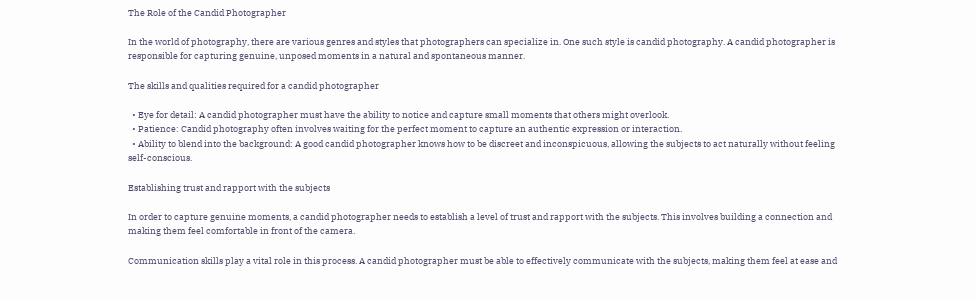The Role of the Candid Photographer

In the world of photography, there are various genres and styles that photographers can specialize in. One such style is candid photography. A candid photographer is responsible for capturing genuine, unposed moments in a natural and spontaneous manner.

The skills and qualities required for a candid photographer

  • Eye for detail: A candid photographer must have the ability to notice and capture small moments that others might overlook.
  • Patience: Candid photography often involves waiting for the perfect moment to capture an authentic expression or interaction.
  • Ability to blend into the background: A good candid photographer knows how to be discreet and inconspicuous, allowing the subjects to act naturally without feeling self-conscious.

Establishing trust and rapport with the subjects

In order to capture genuine moments, a candid photographer needs to establish a level of trust and rapport with the subjects. This involves building a connection and making them feel comfortable in front of the camera.

Communication skills play a vital role in this process. A candid photographer must be able to effectively communicate with the subjects, making them feel at ease and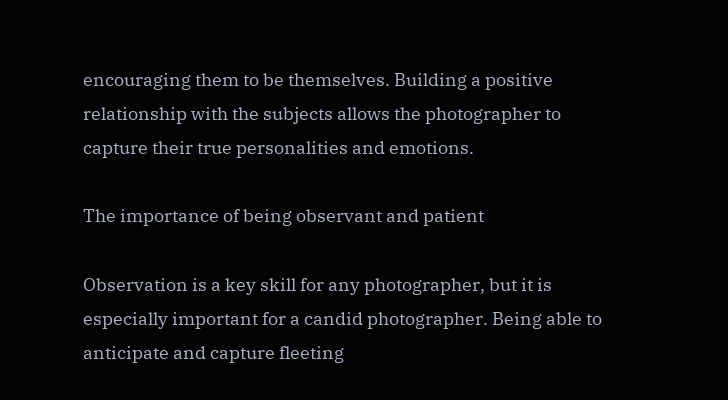encouraging them to be themselves. Building a positive relationship with the subjects allows the photographer to capture their true personalities and emotions.

The importance of being observant and patient

Observation is a key skill for any photographer, but it is especially important for a candid photographer. Being able to anticipate and capture fleeting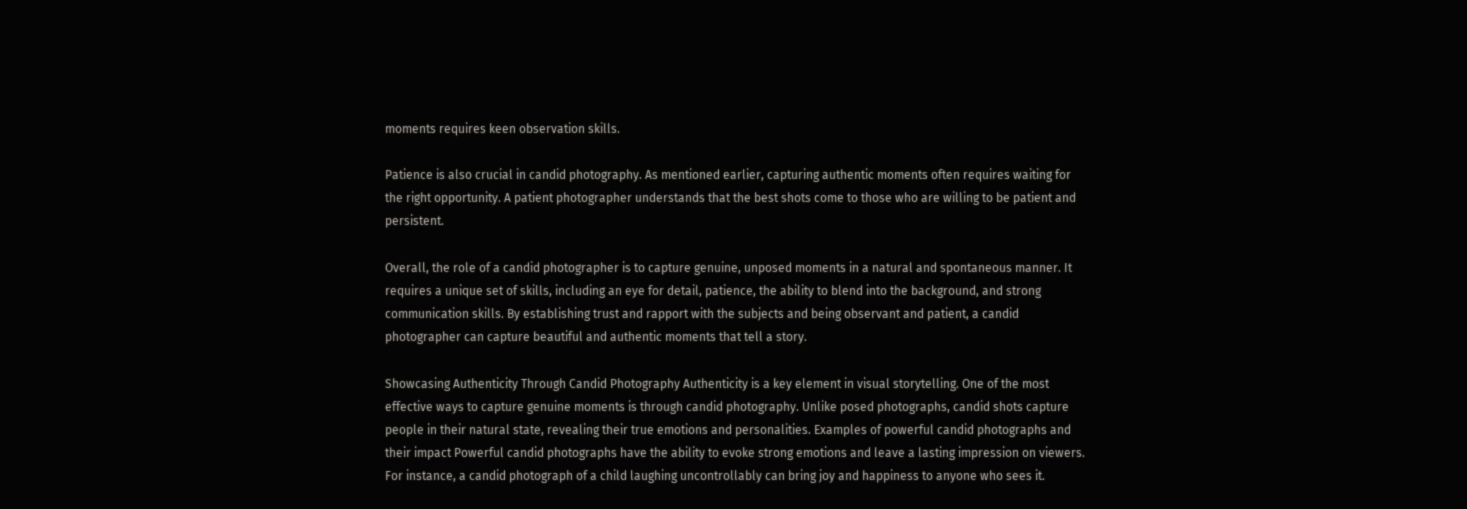moments requires keen observation skills.

Patience is also crucial in candid photography. As mentioned earlier, capturing authentic moments often requires waiting for the right opportunity. A patient photographer understands that the best shots come to those who are willing to be patient and persistent.

Overall, the role of a candid photographer is to capture genuine, unposed moments in a natural and spontaneous manner. It requires a unique set of skills, including an eye for detail, patience, the ability to blend into the background, and strong communication skills. By establishing trust and rapport with the subjects and being observant and patient, a candid photographer can capture beautiful and authentic moments that tell a story.

Showcasing Authenticity Through Candid Photography Authenticity is a key element in visual storytelling. One of the most effective ways to capture genuine moments is through candid photography. Unlike posed photographs, candid shots capture people in their natural state, revealing their true emotions and personalities. Examples of powerful candid photographs and their impact Powerful candid photographs have the ability to evoke strong emotions and leave a lasting impression on viewers. For instance, a candid photograph of a child laughing uncontrollably can bring joy and happiness to anyone who sees it.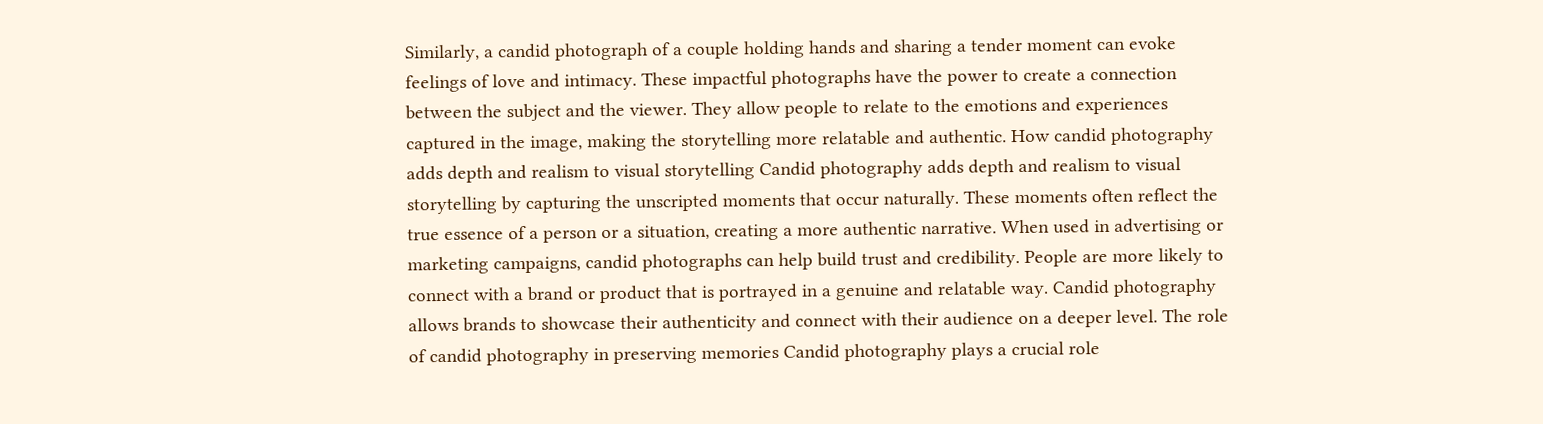Similarly, a candid photograph of a couple holding hands and sharing a tender moment can evoke feelings of love and intimacy. These impactful photographs have the power to create a connection between the subject and the viewer. They allow people to relate to the emotions and experiences captured in the image, making the storytelling more relatable and authentic. How candid photography adds depth and realism to visual storytelling Candid photography adds depth and realism to visual storytelling by capturing the unscripted moments that occur naturally. These moments often reflect the true essence of a person or a situation, creating a more authentic narrative. When used in advertising or marketing campaigns, candid photographs can help build trust and credibility. People are more likely to connect with a brand or product that is portrayed in a genuine and relatable way. Candid photography allows brands to showcase their authenticity and connect with their audience on a deeper level. The role of candid photography in preserving memories Candid photography plays a crucial role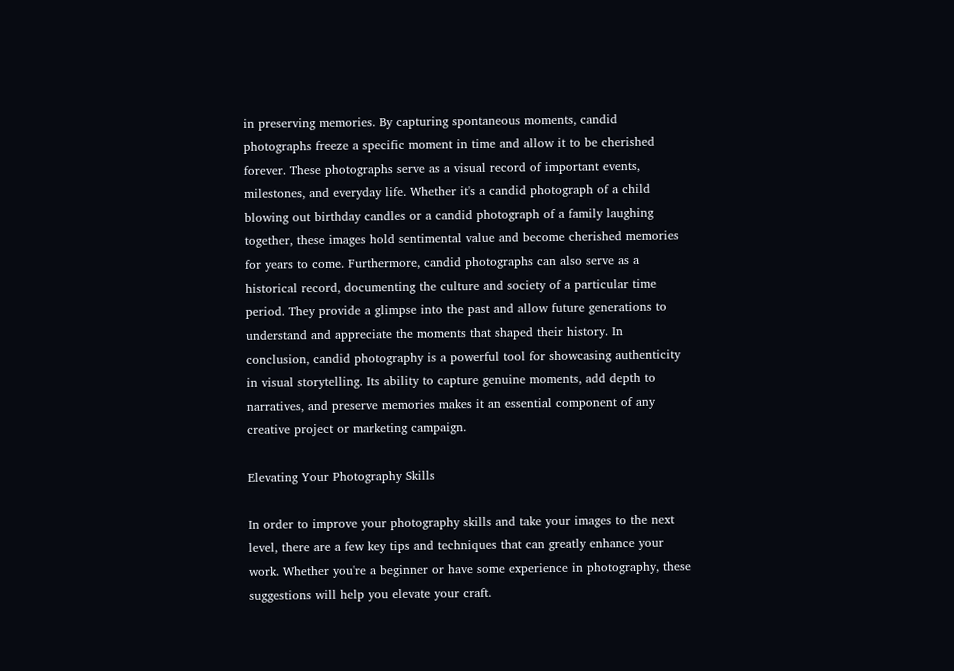in preserving memories. By capturing spontaneous moments, candid photographs freeze a specific moment in time and allow it to be cherished forever. These photographs serve as a visual record of important events, milestones, and everyday life. Whether it's a candid photograph of a child blowing out birthday candles or a candid photograph of a family laughing together, these images hold sentimental value and become cherished memories for years to come. Furthermore, candid photographs can also serve as a historical record, documenting the culture and society of a particular time period. They provide a glimpse into the past and allow future generations to understand and appreciate the moments that shaped their history. In conclusion, candid photography is a powerful tool for showcasing authenticity in visual storytelling. Its ability to capture genuine moments, add depth to narratives, and preserve memories makes it an essential component of any creative project or marketing campaign.

Elevating Your Photography Skills

In order to improve your photography skills and take your images to the next level, there are a few key tips and techniques that can greatly enhance your work. Whether you're a beginner or have some experience in photography, these suggestions will help you elevate your craft.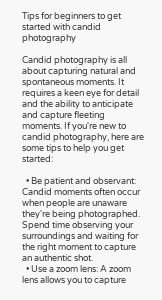Tips for beginners to get started with candid photography

Candid photography is all about capturing natural and spontaneous moments. It requires a keen eye for detail and the ability to anticipate and capture fleeting moments. If you're new to candid photography, here are some tips to help you get started:

  • Be patient and observant: Candid moments often occur when people are unaware they're being photographed. Spend time observing your surroundings and waiting for the right moment to capture an authentic shot.
  • Use a zoom lens: A zoom lens allows you to capture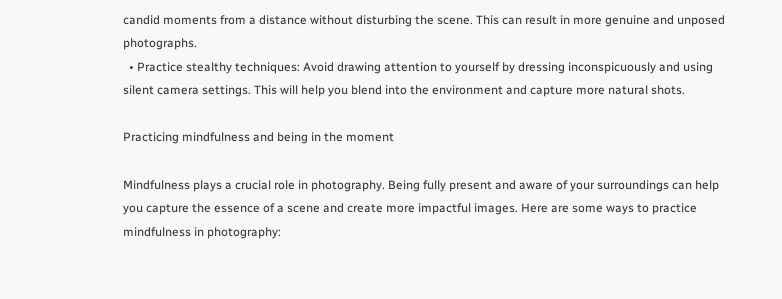candid moments from a distance without disturbing the scene. This can result in more genuine and unposed photographs.
  • Practice stealthy techniques: Avoid drawing attention to yourself by dressing inconspicuously and using silent camera settings. This will help you blend into the environment and capture more natural shots.

Practicing mindfulness and being in the moment

Mindfulness plays a crucial role in photography. Being fully present and aware of your surroundings can help you capture the essence of a scene and create more impactful images. Here are some ways to practice mindfulness in photography: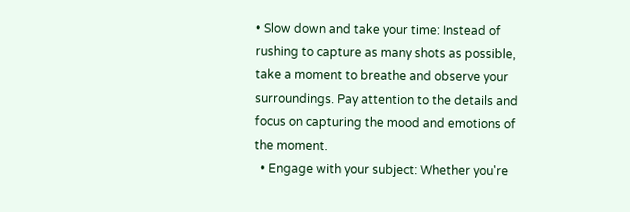• Slow down and take your time: Instead of rushing to capture as many shots as possible, take a moment to breathe and observe your surroundings. Pay attention to the details and focus on capturing the mood and emotions of the moment.
  • Engage with your subject: Whether you're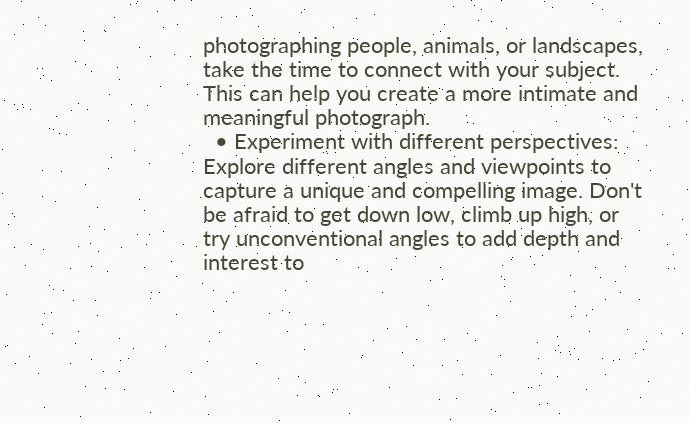photographing people, animals, or landscapes, take the time to connect with your subject. This can help you create a more intimate and meaningful photograph.
  • Experiment with different perspectives: Explore different angles and viewpoints to capture a unique and compelling image. Don't be afraid to get down low, climb up high, or try unconventional angles to add depth and interest to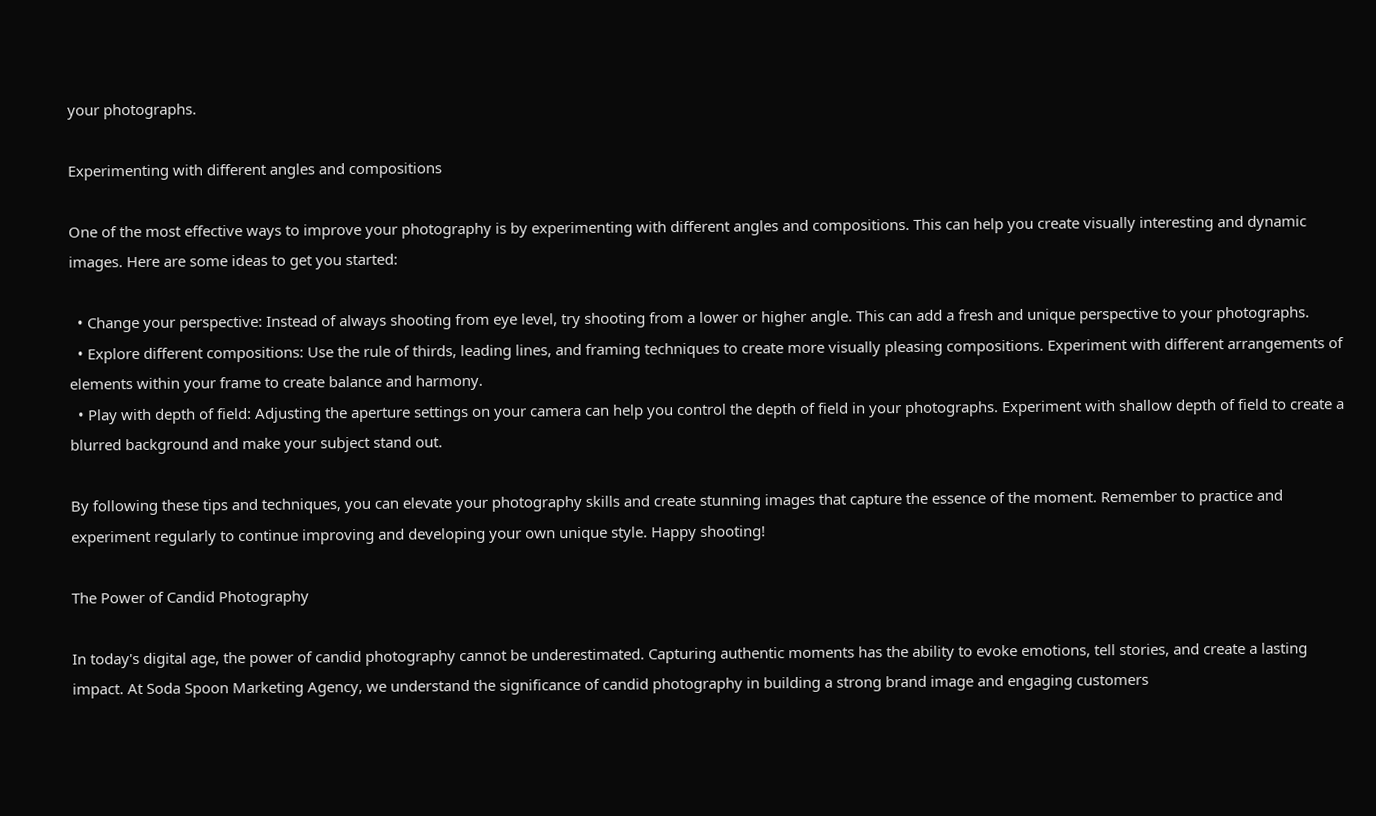your photographs.

Experimenting with different angles and compositions

One of the most effective ways to improve your photography is by experimenting with different angles and compositions. This can help you create visually interesting and dynamic images. Here are some ideas to get you started:

  • Change your perspective: Instead of always shooting from eye level, try shooting from a lower or higher angle. This can add a fresh and unique perspective to your photographs.
  • Explore different compositions: Use the rule of thirds, leading lines, and framing techniques to create more visually pleasing compositions. Experiment with different arrangements of elements within your frame to create balance and harmony.
  • Play with depth of field: Adjusting the aperture settings on your camera can help you control the depth of field in your photographs. Experiment with shallow depth of field to create a blurred background and make your subject stand out.

By following these tips and techniques, you can elevate your photography skills and create stunning images that capture the essence of the moment. Remember to practice and experiment regularly to continue improving and developing your own unique style. Happy shooting!

The Power of Candid Photography

In today's digital age, the power of candid photography cannot be underestimated. Capturing authentic moments has the ability to evoke emotions, tell stories, and create a lasting impact. At Soda Spoon Marketing Agency, we understand the significance of candid photography in building a strong brand image and engaging customers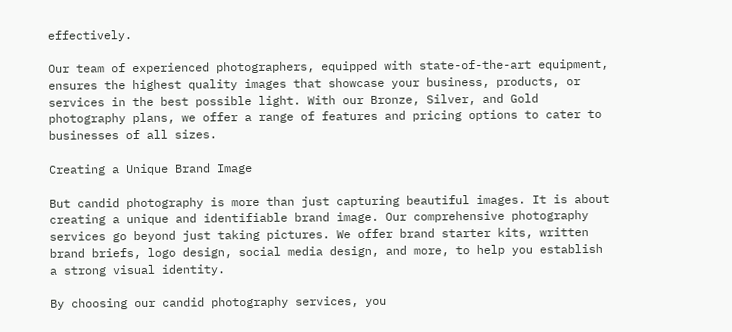effectively.

Our team of experienced photographers, equipped with state-of-the-art equipment, ensures the highest quality images that showcase your business, products, or services in the best possible light. With our Bronze, Silver, and Gold photography plans, we offer a range of features and pricing options to cater to businesses of all sizes.

Creating a Unique Brand Image

But candid photography is more than just capturing beautiful images. It is about creating a unique and identifiable brand image. Our comprehensive photography services go beyond just taking pictures. We offer brand starter kits, written brand briefs, logo design, social media design, and more, to help you establish a strong visual identity.

By choosing our candid photography services, you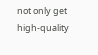not only get high-quality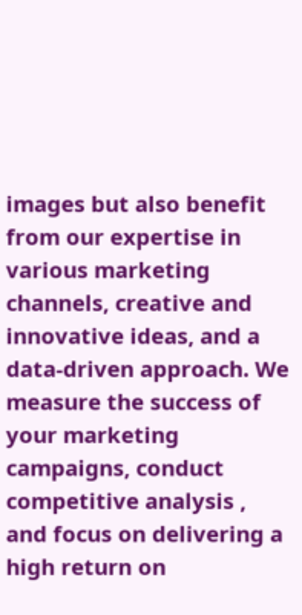images but also benefit from our expertise in various marketing channels, creative and innovative ideas, and a data-driven approach. We measure the success of your marketing campaigns, conduct competitive analysis , and focus on delivering a high return on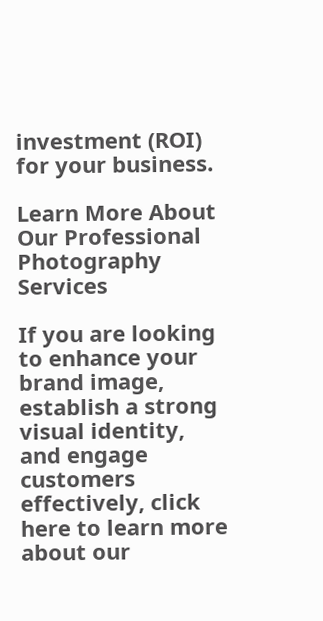investment (ROI) for your business.

Learn More About Our Professional Photography Services

If you are looking to enhance your brand image, establish a strong visual identity, and engage customers effectively, click here to learn more about our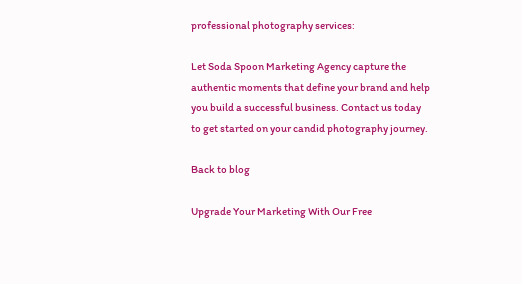professional photography services:

Let Soda Spoon Marketing Agency capture the authentic moments that define your brand and help you build a successful business. Contact us today to get started on your candid photography journey.

Back to blog

Upgrade Your Marketing With Our Free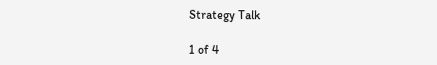Strategy Talk

1 of 4